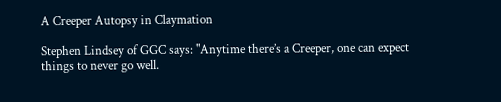A Creeper Autopsy in Claymation

Stephen Lindsey of GGC says: "Anytime there’s a Creeper, one can expect things to never go well.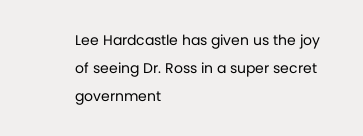Lee Hardcastle has given us the joy of seeing Dr. Ross in a super secret government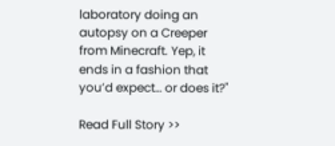laboratory doing an autopsy on a Creeper from Minecraft. Yep, it ends in a fashion that you’d expect… or does it?"

Read Full Story >>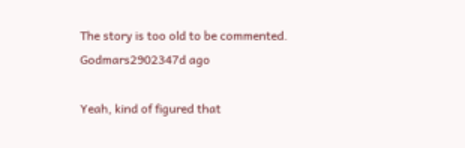The story is too old to be commented.
Godmars2902347d ago

Yeah, kind of figured that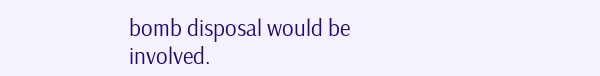bomb disposal would be involved.